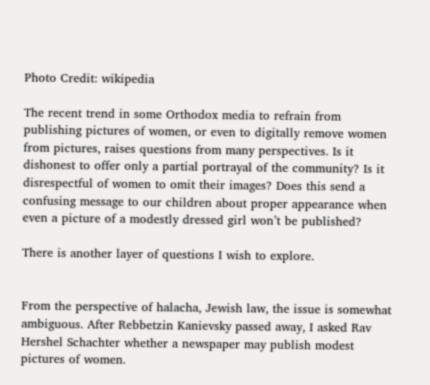Photo Credit: wikipedia

The recent trend in some Orthodox media to refrain from publishing pictures of women, or even to digitally remove women from pictures, raises questions from many perspectives. Is it dishonest to offer only a partial portrayal of the community? Is it disrespectful of women to omit their images? Does this send a confusing message to our children about proper appearance when even a picture of a modestly dressed girl won’t be published?

There is another layer of questions I wish to explore.


From the perspective of halacha, Jewish law, the issue is somewhat ambiguous. After Rebbetzin Kanievsky passed away, I asked Rav Hershel Schachter whether a newspaper may publish modest pictures of women.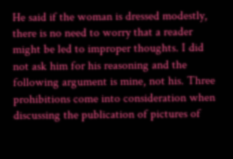He said if the woman is dressed modestly, there is no need to worry that a reader might be led to improper thoughts. I did not ask him for his reasoning and the following argument is mine, not his. Three prohibitions come into consideration when discussing the publication of pictures of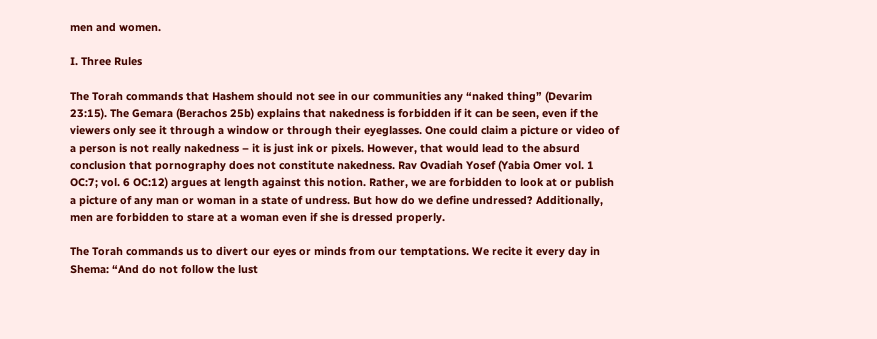men and women.

I. Three Rules

The Torah commands that Hashem should not see in our communities any “naked thing” (Devarim 23:15). The Gemara (Berachos 25b) explains that nakedness is forbidden if it can be seen, even if the viewers only see it through a window or through their eyeglasses. One could claim a picture or video of a person is not really nakedness – it is just ink or pixels. However, that would lead to the absurd conclusion that pornography does not constitute nakedness. Rav Ovadiah Yosef (Yabia Omer vol. 1 OC:7; vol. 6 OC:12) argues at length against this notion. Rather, we are forbidden to look at or publish a picture of any man or woman in a state of undress. But how do we define undressed? Additionally, men are forbidden to stare at a woman even if she is dressed properly.

The Torah commands us to divert our eyes or minds from our temptations. We recite it every day in Shema: “And do not follow the lust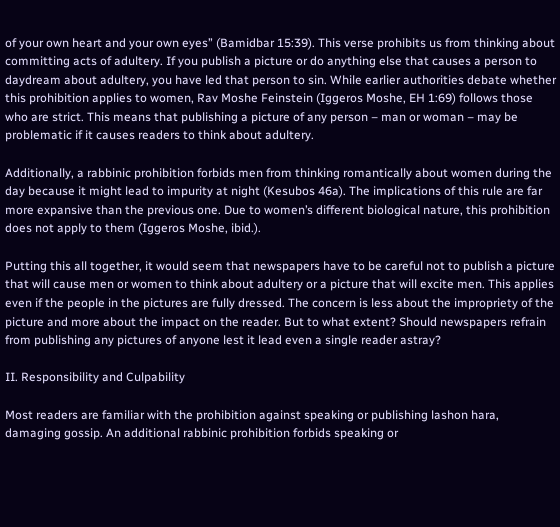of your own heart and your own eyes” (Bamidbar 15:39). This verse prohibits us from thinking about committing acts of adultery. If you publish a picture or do anything else that causes a person to daydream about adultery, you have led that person to sin. While earlier authorities debate whether this prohibition applies to women, Rav Moshe Feinstein (Iggeros Moshe, EH 1:69) follows those who are strict. This means that publishing a picture of any person – man or woman – may be problematic if it causes readers to think about adultery.

Additionally, a rabbinic prohibition forbids men from thinking romantically about women during the day because it might lead to impurity at night (Kesubos 46a). The implications of this rule are far more expansive than the previous one. Due to women’s different biological nature, this prohibition does not apply to them (Iggeros Moshe, ibid.).

Putting this all together, it would seem that newspapers have to be careful not to publish a picture that will cause men or women to think about adultery or a picture that will excite men. This applies even if the people in the pictures are fully dressed. The concern is less about the impropriety of the picture and more about the impact on the reader. But to what extent? Should newspapers refrain from publishing any pictures of anyone lest it lead even a single reader astray?

II. Responsibility and Culpability

Most readers are familiar with the prohibition against speaking or publishing lashon hara, damaging gossip. An additional rabbinic prohibition forbids speaking or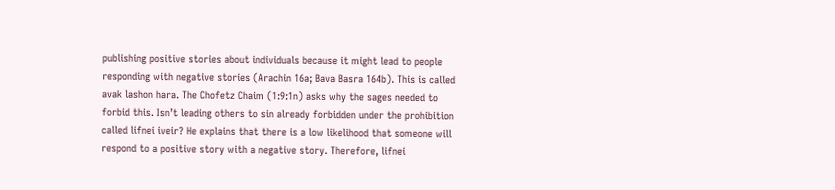publishing positive stories about individuals because it might lead to people responding with negative stories (Arachin 16a; Bava Basra 164b). This is called avak lashon hara. The Chofetz Chaim (1:9:1n) asks why the sages needed to forbid this. Isn’t leading others to sin already forbidden under the prohibition called lifnei iveir? He explains that there is a low likelihood that someone will respond to a positive story with a negative story. Therefore, lifnei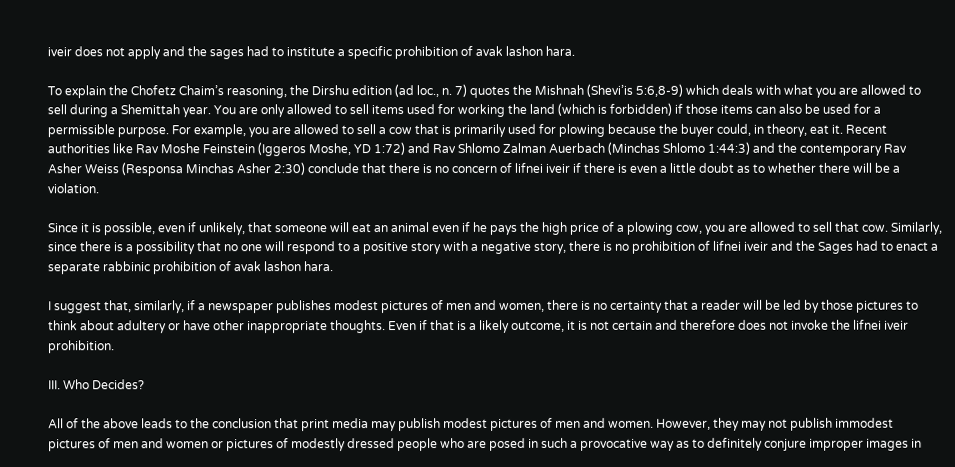iveir does not apply and the sages had to institute a specific prohibition of avak lashon hara.

To explain the Chofetz Chaim’s reasoning, the Dirshu edition (ad loc., n. 7) quotes the Mishnah (Shevi’is 5:6,8-9) which deals with what you are allowed to sell during a Shemittah year. You are only allowed to sell items used for working the land (which is forbidden) if those items can also be used for a permissible purpose. For example, you are allowed to sell a cow that is primarily used for plowing because the buyer could, in theory, eat it. Recent authorities like Rav Moshe Feinstein (Iggeros Moshe, YD 1:72) and Rav Shlomo Zalman Auerbach (Minchas Shlomo 1:44:3) and the contemporary Rav Asher Weiss (Responsa Minchas Asher 2:30) conclude that there is no concern of lifnei iveir if there is even a little doubt as to whether there will be a violation.

Since it is possible, even if unlikely, that someone will eat an animal even if he pays the high price of a plowing cow, you are allowed to sell that cow. Similarly, since there is a possibility that no one will respond to a positive story with a negative story, there is no prohibition of lifnei iveir and the Sages had to enact a separate rabbinic prohibition of avak lashon hara.

I suggest that, similarly, if a newspaper publishes modest pictures of men and women, there is no certainty that a reader will be led by those pictures to think about adultery or have other inappropriate thoughts. Even if that is a likely outcome, it is not certain and therefore does not invoke the lifnei iveir prohibition.

III. Who Decides?

All of the above leads to the conclusion that print media may publish modest pictures of men and women. However, they may not publish immodest pictures of men and women or pictures of modestly dressed people who are posed in such a provocative way as to definitely conjure improper images in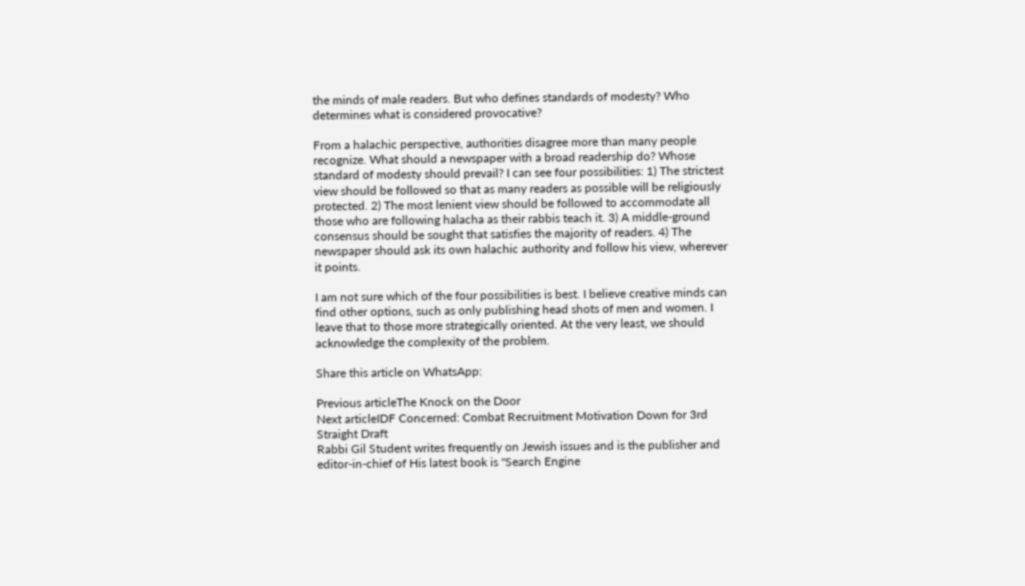the minds of male readers. But who defines standards of modesty? Who determines what is considered provocative?

From a halachic perspective, authorities disagree more than many people recognize. What should a newspaper with a broad readership do? Whose standard of modesty should prevail? I can see four possibilities: 1) The strictest view should be followed so that as many readers as possible will be religiously protected. 2) The most lenient view should be followed to accommodate all those who are following halacha as their rabbis teach it. 3) A middle-ground consensus should be sought that satisfies the majority of readers. 4) The newspaper should ask its own halachic authority and follow his view, wherever it points.

I am not sure which of the four possibilities is best. I believe creative minds can find other options, such as only publishing head shots of men and women. I leave that to those more strategically oriented. At the very least, we should acknowledge the complexity of the problem.

Share this article on WhatsApp:

Previous articleThe Knock on the Door
Next articleIDF Concerned: Combat Recruitment Motivation Down for 3rd Straight Draft
Rabbi Gil Student writes frequently on Jewish issues and is the publisher and editor-in-chief of His latest book is "Search Engine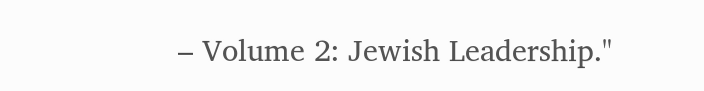– Volume 2: Jewish Leadership."